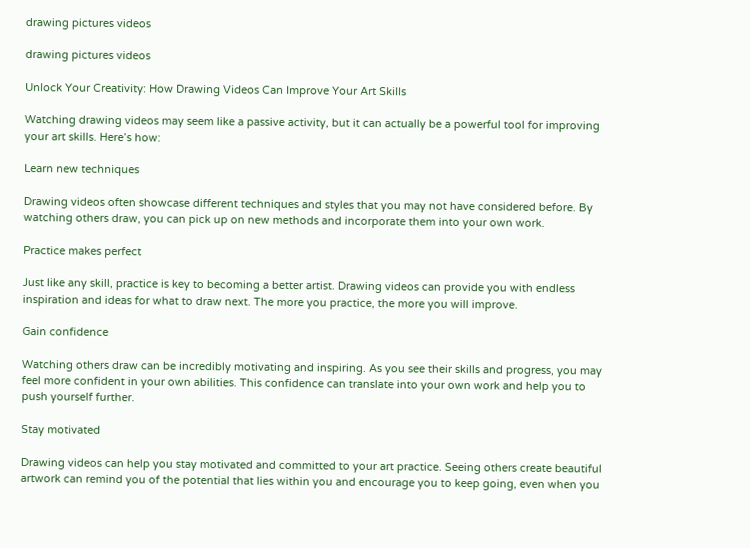drawing pictures videos

drawing pictures videos

Unlock Your Creativity: How Drawing Videos Can Improve Your Art Skills

Watching drawing videos may seem like a passive activity, but it can actually be a powerful tool for improving your art skills. Here’s how:

Learn new techniques

Drawing videos often showcase different techniques and styles that you may not have considered before. By watching others draw, you can pick up on new methods and incorporate them into your own work.

Practice makes perfect

Just like any skill, practice is key to becoming a better artist. Drawing videos can provide you with endless inspiration and ideas for what to draw next. The more you practice, the more you will improve.

Gain confidence

Watching others draw can be incredibly motivating and inspiring. As you see their skills and progress, you may feel more confident in your own abilities. This confidence can translate into your own work and help you to push yourself further.

Stay motivated

Drawing videos can help you stay motivated and committed to your art practice. Seeing others create beautiful artwork can remind you of the potential that lies within you and encourage you to keep going, even when you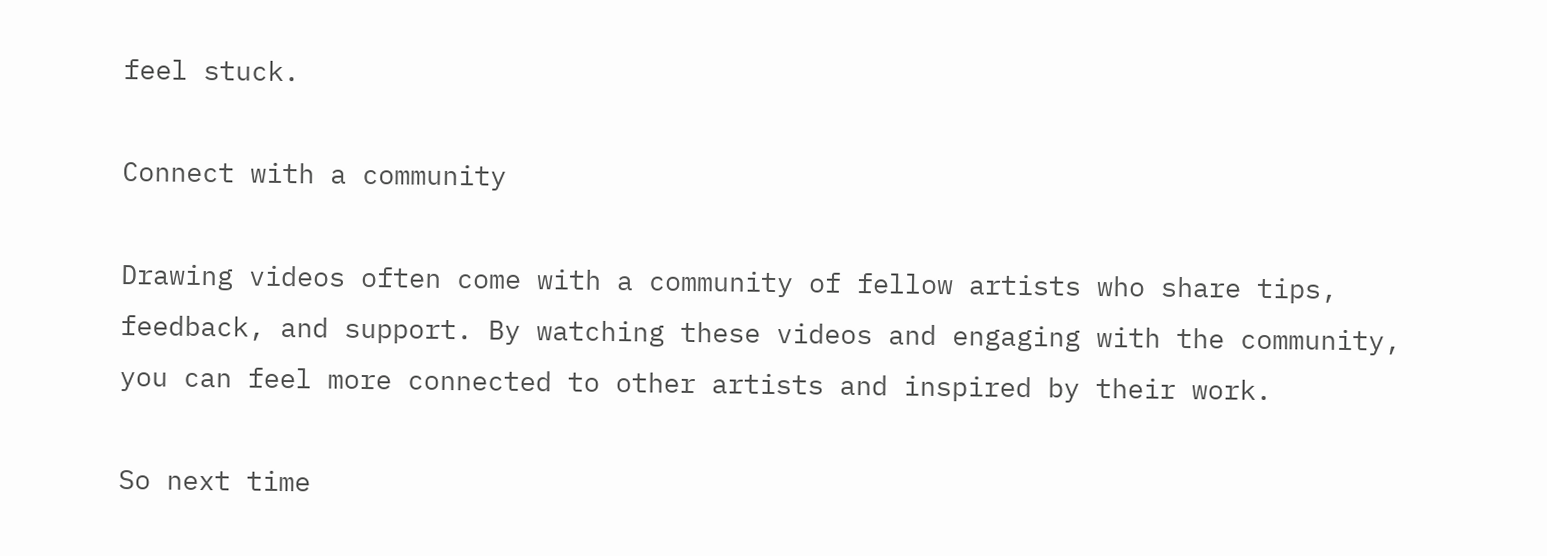feel stuck.

Connect with a community

Drawing videos often come with a community of fellow artists who share tips, feedback, and support. By watching these videos and engaging with the community, you can feel more connected to other artists and inspired by their work.

So next time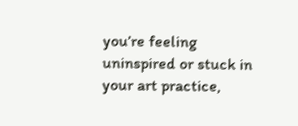you’re feeling uninspired or stuck in your art practice,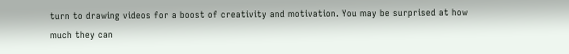turn to drawing videos for a boost of creativity and motivation. You may be surprised at how much they can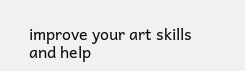improve your art skills and help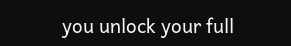you unlock your full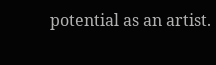potential as an artist.